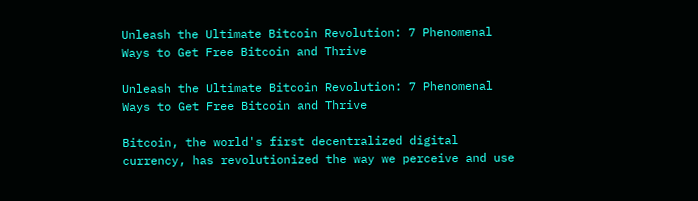Unleash the Ultimate Bitcoin Revolution: 7 Phenomenal Ways to Get Free Bitcoin and Thrive

Unleash the Ultimate Bitcoin Revolution: 7 Phenomenal Ways to Get Free Bitcoin and Thrive

Bitcoin, the world's first decentralized digital currency, has revolutionized the way we perceive and use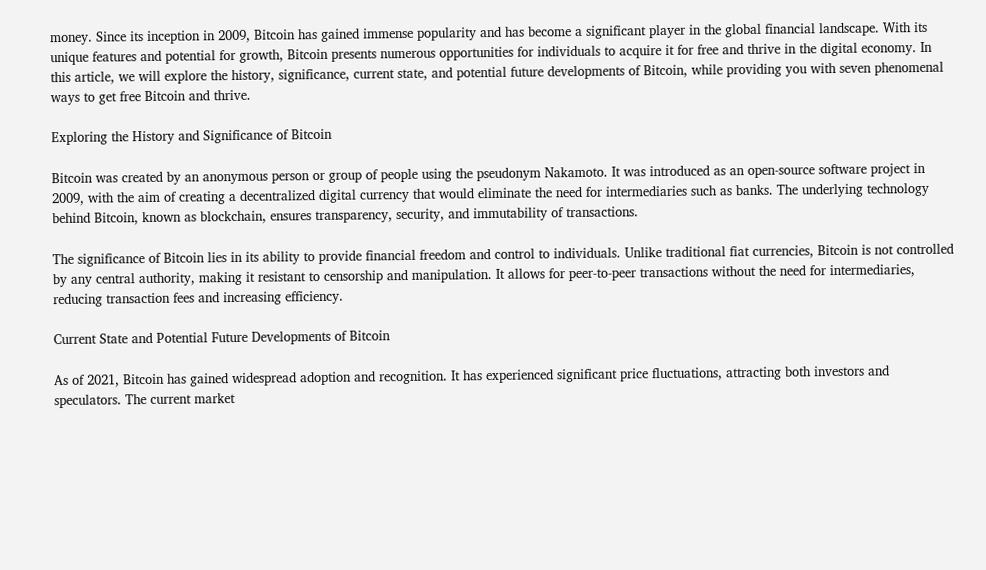money. Since its inception in 2009, Bitcoin has gained immense popularity and has become a significant player in the global financial landscape. With its unique features and potential for growth, Bitcoin presents numerous opportunities for individuals to acquire it for free and thrive in the digital economy. In this article, we will explore the history, significance, current state, and potential future developments of Bitcoin, while providing you with seven phenomenal ways to get free Bitcoin and thrive.

Exploring the History and Significance of Bitcoin

Bitcoin was created by an anonymous person or group of people using the pseudonym Nakamoto. It was introduced as an open-source software project in 2009, with the aim of creating a decentralized digital currency that would eliminate the need for intermediaries such as banks. The underlying technology behind Bitcoin, known as blockchain, ensures transparency, security, and immutability of transactions.

The significance of Bitcoin lies in its ability to provide financial freedom and control to individuals. Unlike traditional fiat currencies, Bitcoin is not controlled by any central authority, making it resistant to censorship and manipulation. It allows for peer-to-peer transactions without the need for intermediaries, reducing transaction fees and increasing efficiency.

Current State and Potential Future Developments of Bitcoin

As of 2021, Bitcoin has gained widespread adoption and recognition. It has experienced significant price fluctuations, attracting both investors and speculators. The current market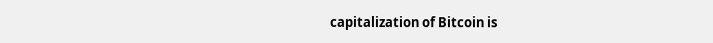capitalization of Bitcoin is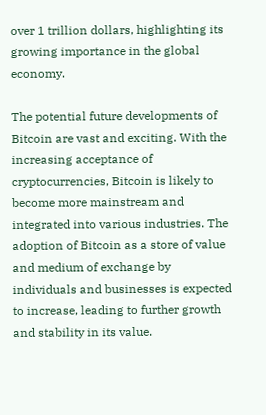over 1 trillion dollars, highlighting its growing importance in the global economy.

The potential future developments of Bitcoin are vast and exciting. With the increasing acceptance of cryptocurrencies, Bitcoin is likely to become more mainstream and integrated into various industries. The adoption of Bitcoin as a store of value and medium of exchange by individuals and businesses is expected to increase, leading to further growth and stability in its value.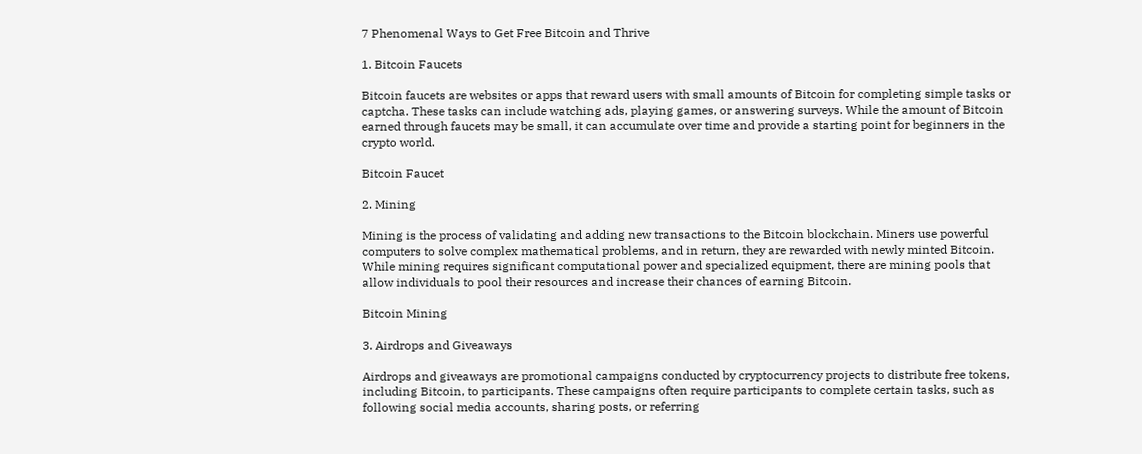7 Phenomenal Ways to Get Free Bitcoin and Thrive

1. Bitcoin Faucets

Bitcoin faucets are websites or apps that reward users with small amounts of Bitcoin for completing simple tasks or captcha. These tasks can include watching ads, playing games, or answering surveys. While the amount of Bitcoin earned through faucets may be small, it can accumulate over time and provide a starting point for beginners in the crypto world.

Bitcoin Faucet

2. Mining

Mining is the process of validating and adding new transactions to the Bitcoin blockchain. Miners use powerful computers to solve complex mathematical problems, and in return, they are rewarded with newly minted Bitcoin. While mining requires significant computational power and specialized equipment, there are mining pools that allow individuals to pool their resources and increase their chances of earning Bitcoin.

Bitcoin Mining

3. Airdrops and Giveaways

Airdrops and giveaways are promotional campaigns conducted by cryptocurrency projects to distribute free tokens, including Bitcoin, to participants. These campaigns often require participants to complete certain tasks, such as following social media accounts, sharing posts, or referring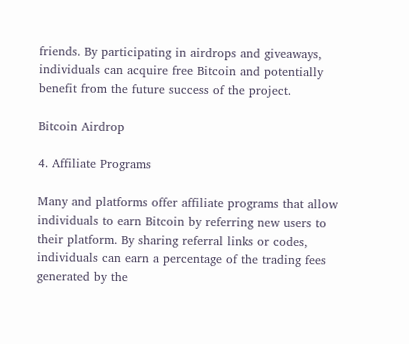friends. By participating in airdrops and giveaways, individuals can acquire free Bitcoin and potentially benefit from the future success of the project.

Bitcoin Airdrop

4. Affiliate Programs

Many and platforms offer affiliate programs that allow individuals to earn Bitcoin by referring new users to their platform. By sharing referral links or codes, individuals can earn a percentage of the trading fees generated by the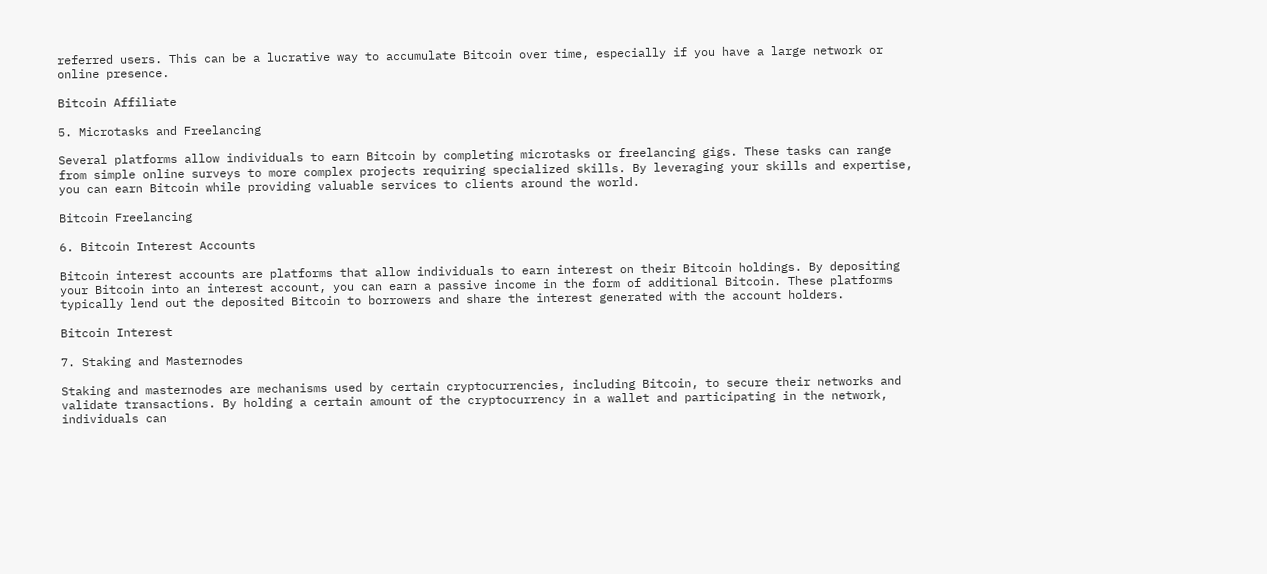referred users. This can be a lucrative way to accumulate Bitcoin over time, especially if you have a large network or online presence.

Bitcoin Affiliate

5. Microtasks and Freelancing

Several platforms allow individuals to earn Bitcoin by completing microtasks or freelancing gigs. These tasks can range from simple online surveys to more complex projects requiring specialized skills. By leveraging your skills and expertise, you can earn Bitcoin while providing valuable services to clients around the world.

Bitcoin Freelancing

6. Bitcoin Interest Accounts

Bitcoin interest accounts are platforms that allow individuals to earn interest on their Bitcoin holdings. By depositing your Bitcoin into an interest account, you can earn a passive income in the form of additional Bitcoin. These platforms typically lend out the deposited Bitcoin to borrowers and share the interest generated with the account holders.

Bitcoin Interest

7. Staking and Masternodes

Staking and masternodes are mechanisms used by certain cryptocurrencies, including Bitcoin, to secure their networks and validate transactions. By holding a certain amount of the cryptocurrency in a wallet and participating in the network, individuals can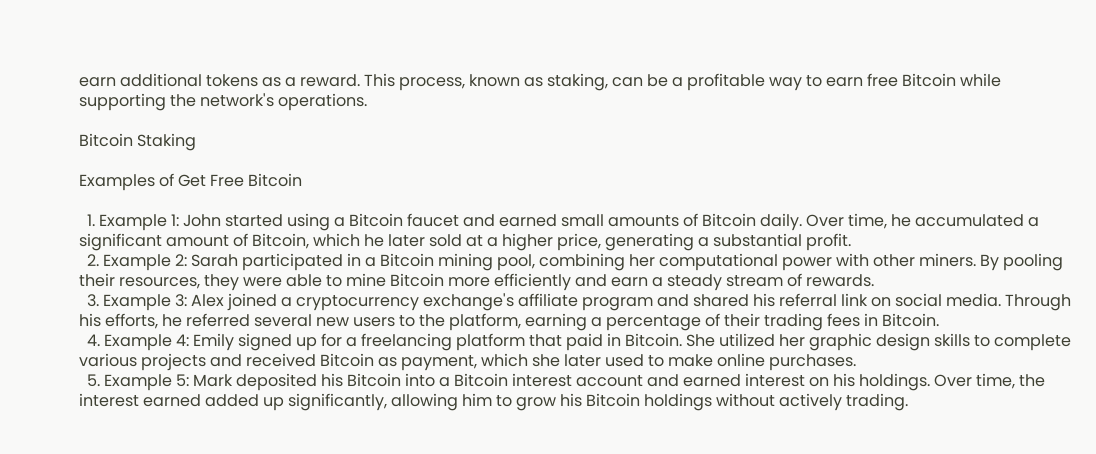earn additional tokens as a reward. This process, known as staking, can be a profitable way to earn free Bitcoin while supporting the network's operations.

Bitcoin Staking

Examples of Get Free Bitcoin

  1. Example 1: John started using a Bitcoin faucet and earned small amounts of Bitcoin daily. Over time, he accumulated a significant amount of Bitcoin, which he later sold at a higher price, generating a substantial profit.
  2. Example 2: Sarah participated in a Bitcoin mining pool, combining her computational power with other miners. By pooling their resources, they were able to mine Bitcoin more efficiently and earn a steady stream of rewards.
  3. Example 3: Alex joined a cryptocurrency exchange's affiliate program and shared his referral link on social media. Through his efforts, he referred several new users to the platform, earning a percentage of their trading fees in Bitcoin.
  4. Example 4: Emily signed up for a freelancing platform that paid in Bitcoin. She utilized her graphic design skills to complete various projects and received Bitcoin as payment, which she later used to make online purchases.
  5. Example 5: Mark deposited his Bitcoin into a Bitcoin interest account and earned interest on his holdings. Over time, the interest earned added up significantly, allowing him to grow his Bitcoin holdings without actively trading.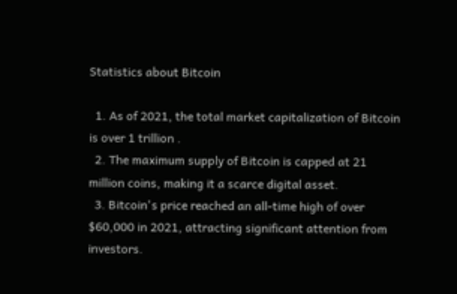Statistics about Bitcoin

  1. As of 2021, the total market capitalization of Bitcoin is over 1 trillion .
  2. The maximum supply of Bitcoin is capped at 21 million coins, making it a scarce digital asset.
  3. Bitcoin's price reached an all-time high of over $60,000 in 2021, attracting significant attention from investors.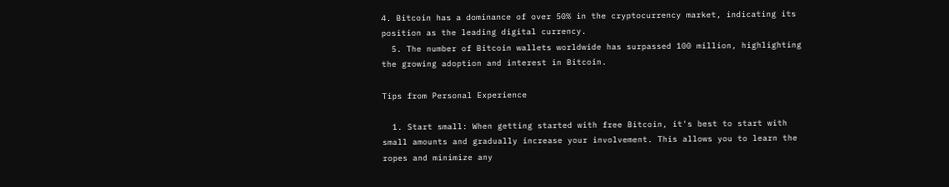4. Bitcoin has a dominance of over 50% in the cryptocurrency market, indicating its position as the leading digital currency.
  5. The number of Bitcoin wallets worldwide has surpassed 100 million, highlighting the growing adoption and interest in Bitcoin.

Tips from Personal Experience

  1. Start small: When getting started with free Bitcoin, it's best to start with small amounts and gradually increase your involvement. This allows you to learn the ropes and minimize any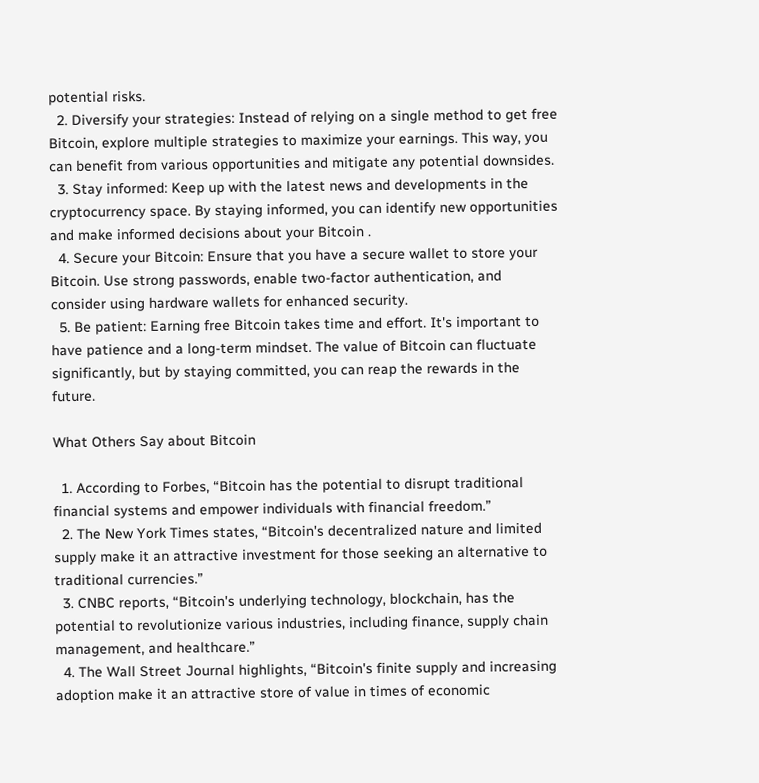potential risks.
  2. Diversify your strategies: Instead of relying on a single method to get free Bitcoin, explore multiple strategies to maximize your earnings. This way, you can benefit from various opportunities and mitigate any potential downsides.
  3. Stay informed: Keep up with the latest news and developments in the cryptocurrency space. By staying informed, you can identify new opportunities and make informed decisions about your Bitcoin .
  4. Secure your Bitcoin: Ensure that you have a secure wallet to store your Bitcoin. Use strong passwords, enable two-factor authentication, and consider using hardware wallets for enhanced security.
  5. Be patient: Earning free Bitcoin takes time and effort. It's important to have patience and a long-term mindset. The value of Bitcoin can fluctuate significantly, but by staying committed, you can reap the rewards in the future.

What Others Say about Bitcoin

  1. According to Forbes, “Bitcoin has the potential to disrupt traditional financial systems and empower individuals with financial freedom.”
  2. The New York Times states, “Bitcoin's decentralized nature and limited supply make it an attractive investment for those seeking an alternative to traditional currencies.”
  3. CNBC reports, “Bitcoin's underlying technology, blockchain, has the potential to revolutionize various industries, including finance, supply chain management, and healthcare.”
  4. The Wall Street Journal highlights, “Bitcoin's finite supply and increasing adoption make it an attractive store of value in times of economic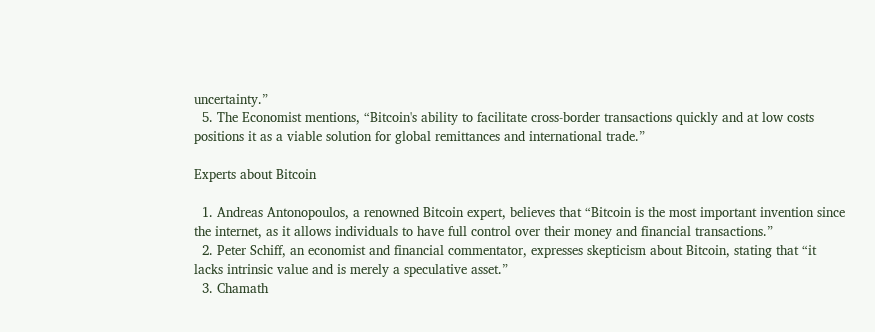uncertainty.”
  5. The Economist mentions, “Bitcoin's ability to facilitate cross-border transactions quickly and at low costs positions it as a viable solution for global remittances and international trade.”

Experts about Bitcoin

  1. Andreas Antonopoulos, a renowned Bitcoin expert, believes that “Bitcoin is the most important invention since the internet, as it allows individuals to have full control over their money and financial transactions.”
  2. Peter Schiff, an economist and financial commentator, expresses skepticism about Bitcoin, stating that “it lacks intrinsic value and is merely a speculative asset.”
  3. Chamath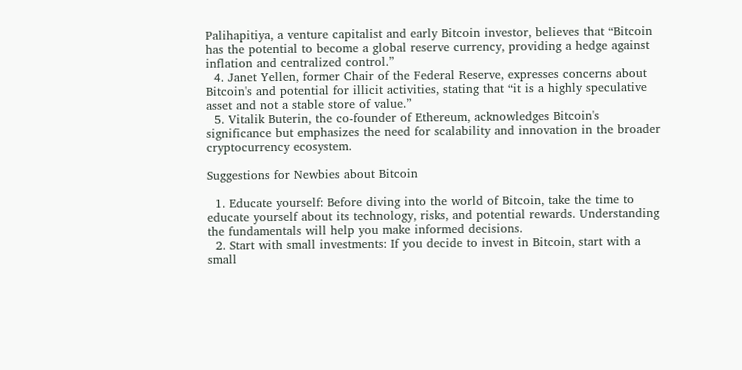Palihapitiya, a venture capitalist and early Bitcoin investor, believes that “Bitcoin has the potential to become a global reserve currency, providing a hedge against inflation and centralized control.”
  4. Janet Yellen, former Chair of the Federal Reserve, expresses concerns about Bitcoin's and potential for illicit activities, stating that “it is a highly speculative asset and not a stable store of value.”
  5. Vitalik Buterin, the co-founder of Ethereum, acknowledges Bitcoin's significance but emphasizes the need for scalability and innovation in the broader cryptocurrency ecosystem.

Suggestions for Newbies about Bitcoin

  1. Educate yourself: Before diving into the world of Bitcoin, take the time to educate yourself about its technology, risks, and potential rewards. Understanding the fundamentals will help you make informed decisions.
  2. Start with small investments: If you decide to invest in Bitcoin, start with a small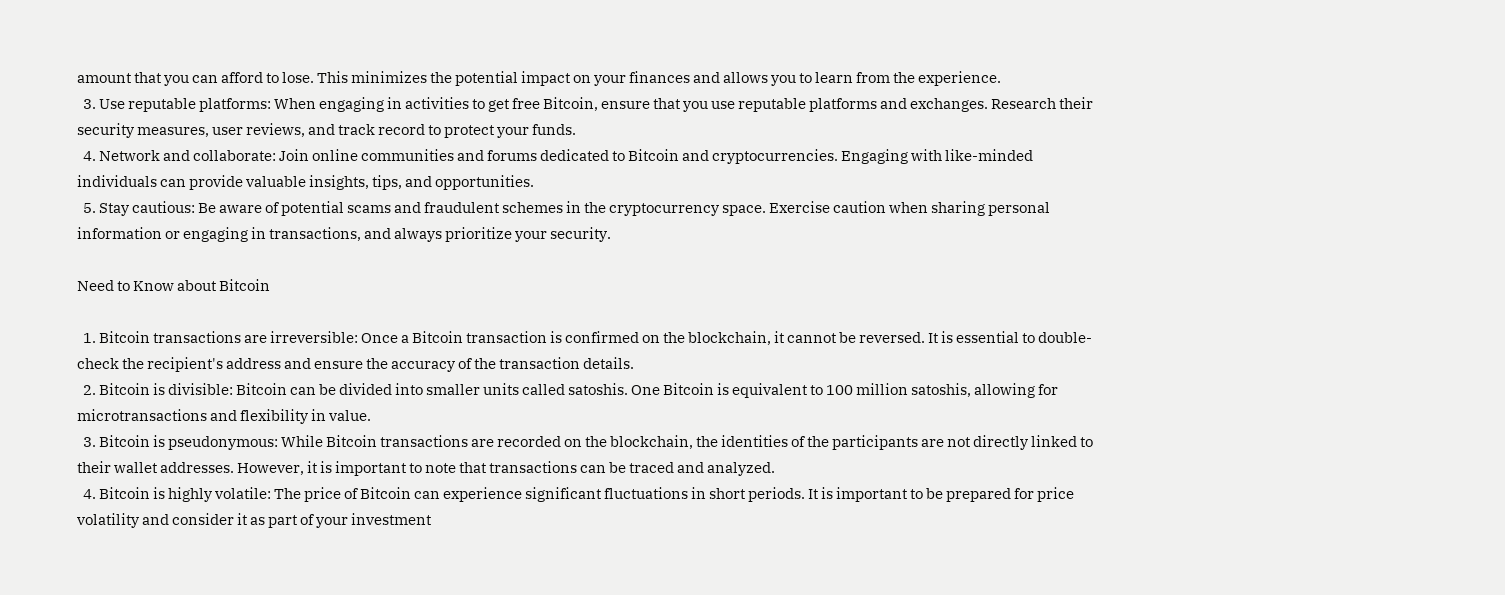amount that you can afford to lose. This minimizes the potential impact on your finances and allows you to learn from the experience.
  3. Use reputable platforms: When engaging in activities to get free Bitcoin, ensure that you use reputable platforms and exchanges. Research their security measures, user reviews, and track record to protect your funds.
  4. Network and collaborate: Join online communities and forums dedicated to Bitcoin and cryptocurrencies. Engaging with like-minded individuals can provide valuable insights, tips, and opportunities.
  5. Stay cautious: Be aware of potential scams and fraudulent schemes in the cryptocurrency space. Exercise caution when sharing personal information or engaging in transactions, and always prioritize your security.

Need to Know about Bitcoin

  1. Bitcoin transactions are irreversible: Once a Bitcoin transaction is confirmed on the blockchain, it cannot be reversed. It is essential to double-check the recipient's address and ensure the accuracy of the transaction details.
  2. Bitcoin is divisible: Bitcoin can be divided into smaller units called satoshis. One Bitcoin is equivalent to 100 million satoshis, allowing for microtransactions and flexibility in value.
  3. Bitcoin is pseudonymous: While Bitcoin transactions are recorded on the blockchain, the identities of the participants are not directly linked to their wallet addresses. However, it is important to note that transactions can be traced and analyzed.
  4. Bitcoin is highly volatile: The price of Bitcoin can experience significant fluctuations in short periods. It is important to be prepared for price volatility and consider it as part of your investment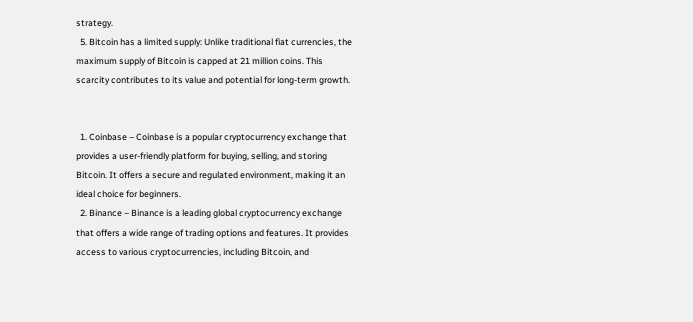strategy.
  5. Bitcoin has a limited supply: Unlike traditional fiat currencies, the maximum supply of Bitcoin is capped at 21 million coins. This scarcity contributes to its value and potential for long-term growth.


  1. Coinbase – Coinbase is a popular cryptocurrency exchange that provides a user-friendly platform for buying, selling, and storing Bitcoin. It offers a secure and regulated environment, making it an ideal choice for beginners.
  2. Binance – Binance is a leading global cryptocurrency exchange that offers a wide range of trading options and features. It provides access to various cryptocurrencies, including Bitcoin, and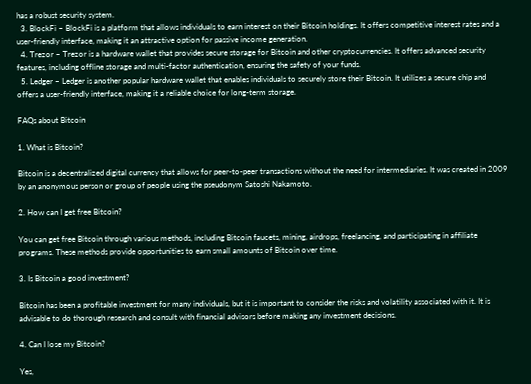has a robust security system.
  3. BlockFi – BlockFi is a platform that allows individuals to earn interest on their Bitcoin holdings. It offers competitive interest rates and a user-friendly interface, making it an attractive option for passive income generation.
  4. Trezor – Trezor is a hardware wallet that provides secure storage for Bitcoin and other cryptocurrencies. It offers advanced security features, including offline storage and multi-factor authentication, ensuring the safety of your funds.
  5. Ledger – Ledger is another popular hardware wallet that enables individuals to securely store their Bitcoin. It utilizes a secure chip and offers a user-friendly interface, making it a reliable choice for long-term storage.

FAQs about Bitcoin

1. What is Bitcoin?

Bitcoin is a decentralized digital currency that allows for peer-to-peer transactions without the need for intermediaries. It was created in 2009 by an anonymous person or group of people using the pseudonym Satoshi Nakamoto.

2. How can I get free Bitcoin?

You can get free Bitcoin through various methods, including Bitcoin faucets, mining, airdrops, freelancing, and participating in affiliate programs. These methods provide opportunities to earn small amounts of Bitcoin over time.

3. Is Bitcoin a good investment?

Bitcoin has been a profitable investment for many individuals, but it is important to consider the risks and volatility associated with it. It is advisable to do thorough research and consult with financial advisors before making any investment decisions.

4. Can I lose my Bitcoin?

Yes,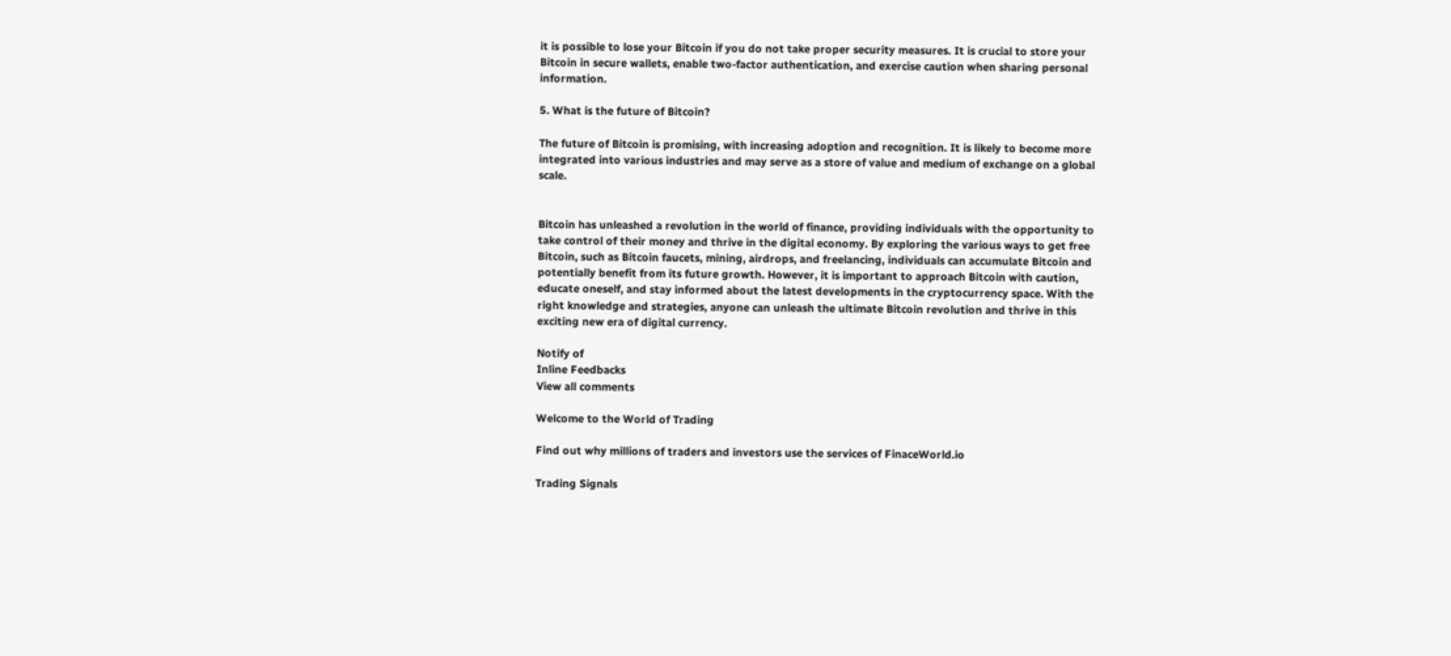it is possible to lose your Bitcoin if you do not take proper security measures. It is crucial to store your Bitcoin in secure wallets, enable two-factor authentication, and exercise caution when sharing personal information.

5. What is the future of Bitcoin?

The future of Bitcoin is promising, with increasing adoption and recognition. It is likely to become more integrated into various industries and may serve as a store of value and medium of exchange on a global scale.


Bitcoin has unleashed a revolution in the world of finance, providing individuals with the opportunity to take control of their money and thrive in the digital economy. By exploring the various ways to get free Bitcoin, such as Bitcoin faucets, mining, airdrops, and freelancing, individuals can accumulate Bitcoin and potentially benefit from its future growth. However, it is important to approach Bitcoin with caution, educate oneself, and stay informed about the latest developments in the cryptocurrency space. With the right knowledge and strategies, anyone can unleash the ultimate Bitcoin revolution and thrive in this exciting new era of digital currency.

Notify of
Inline Feedbacks
View all comments

Welcome to the World of Trading

Find out why millions of traders and investors use the services of FinaceWorld.io

Trading Signals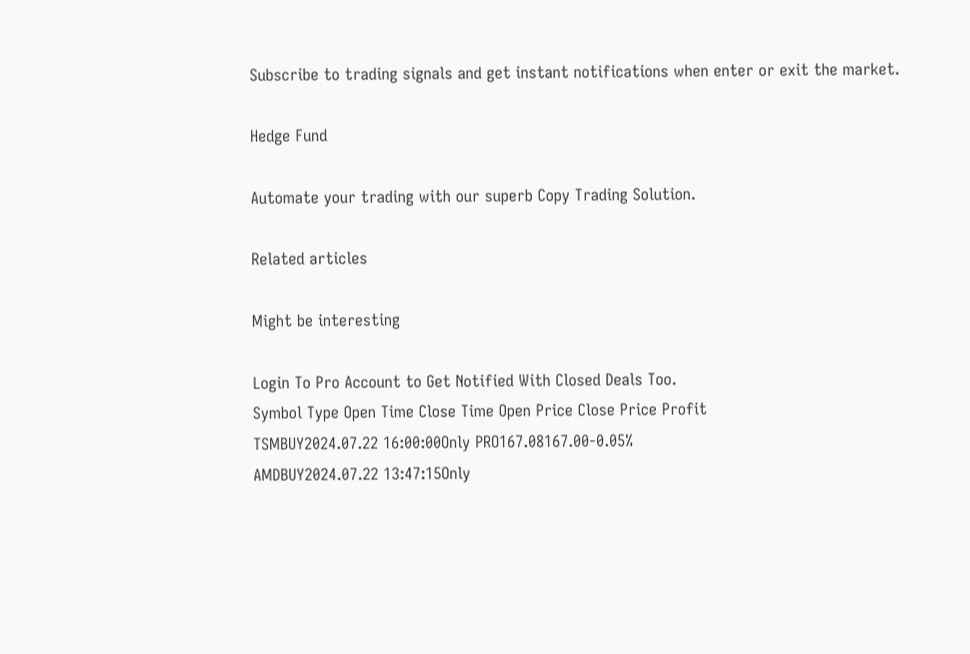Subscribe to trading signals and get instant notifications when enter or exit the market.

Hedge Fund

Automate your trading with our superb Copy Trading Solution.

Related articles

Might be interesting

Login To Pro Account to Get Notified With Closed Deals Too.
Symbol Type Open Time Close Time Open Price Close Price Profit
TSMBUY2024.07.22 16:00:00Only PRO167.08167.00-0.05%
AMDBUY2024.07.22 13:47:15Only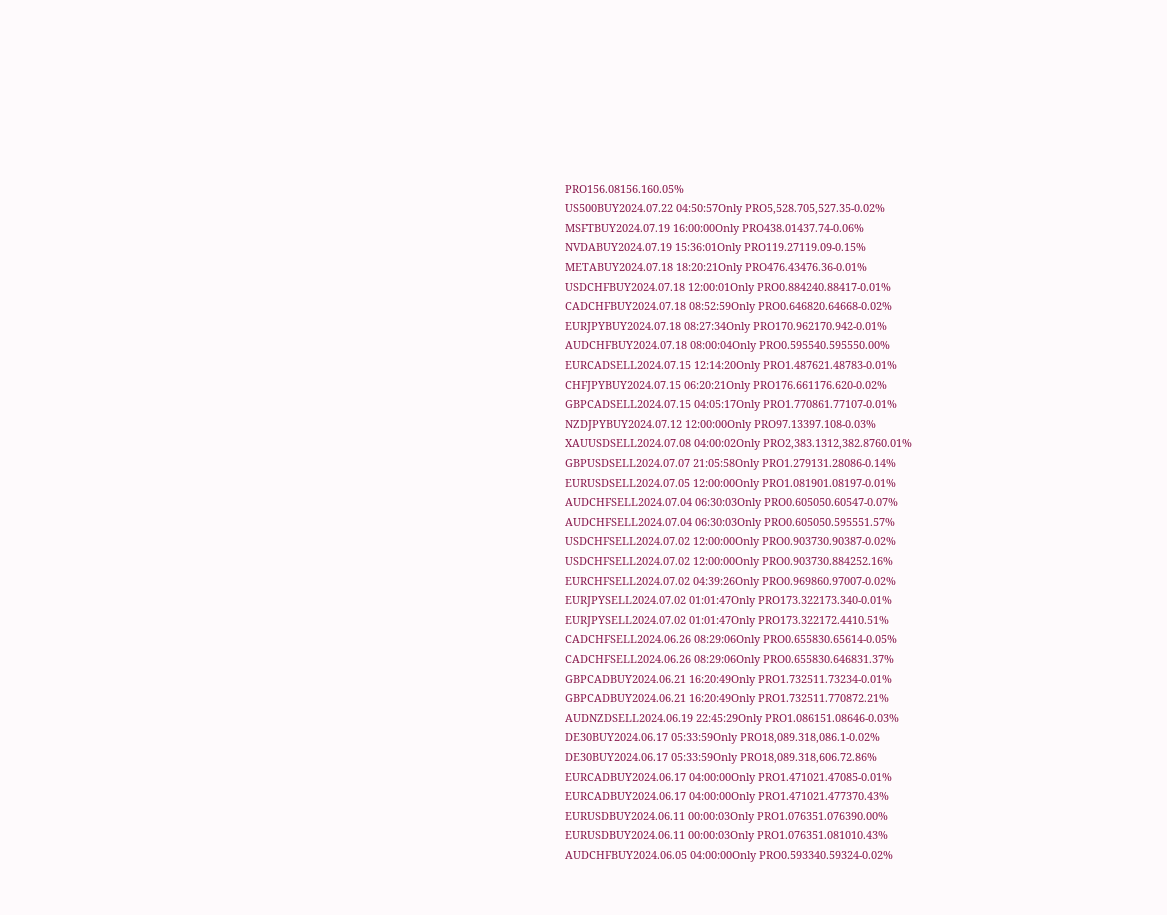PRO156.08156.160.05%
US500BUY2024.07.22 04:50:57Only PRO5,528.705,527.35-0.02%
MSFTBUY2024.07.19 16:00:00Only PRO438.01437.74-0.06%
NVDABUY2024.07.19 15:36:01Only PRO119.27119.09-0.15%
METABUY2024.07.18 18:20:21Only PRO476.43476.36-0.01%
USDCHFBUY2024.07.18 12:00:01Only PRO0.884240.88417-0.01%
CADCHFBUY2024.07.18 08:52:59Only PRO0.646820.64668-0.02%
EURJPYBUY2024.07.18 08:27:34Only PRO170.962170.942-0.01%
AUDCHFBUY2024.07.18 08:00:04Only PRO0.595540.595550.00%
EURCADSELL2024.07.15 12:14:20Only PRO1.487621.48783-0.01%
CHFJPYBUY2024.07.15 06:20:21Only PRO176.661176.620-0.02%
GBPCADSELL2024.07.15 04:05:17Only PRO1.770861.77107-0.01%
NZDJPYBUY2024.07.12 12:00:00Only PRO97.13397.108-0.03%
XAUUSDSELL2024.07.08 04:00:02Only PRO2,383.1312,382.8760.01%
GBPUSDSELL2024.07.07 21:05:58Only PRO1.279131.28086-0.14%
EURUSDSELL2024.07.05 12:00:00Only PRO1.081901.08197-0.01%
AUDCHFSELL2024.07.04 06:30:03Only PRO0.605050.60547-0.07%
AUDCHFSELL2024.07.04 06:30:03Only PRO0.605050.595551.57%
USDCHFSELL2024.07.02 12:00:00Only PRO0.903730.90387-0.02%
USDCHFSELL2024.07.02 12:00:00Only PRO0.903730.884252.16%
EURCHFSELL2024.07.02 04:39:26Only PRO0.969860.97007-0.02%
EURJPYSELL2024.07.02 01:01:47Only PRO173.322173.340-0.01%
EURJPYSELL2024.07.02 01:01:47Only PRO173.322172.4410.51%
CADCHFSELL2024.06.26 08:29:06Only PRO0.655830.65614-0.05%
CADCHFSELL2024.06.26 08:29:06Only PRO0.655830.646831.37%
GBPCADBUY2024.06.21 16:20:49Only PRO1.732511.73234-0.01%
GBPCADBUY2024.06.21 16:20:49Only PRO1.732511.770872.21%
AUDNZDSELL2024.06.19 22:45:29Only PRO1.086151.08646-0.03%
DE30BUY2024.06.17 05:33:59Only PRO18,089.318,086.1-0.02%
DE30BUY2024.06.17 05:33:59Only PRO18,089.318,606.72.86%
EURCADBUY2024.06.17 04:00:00Only PRO1.471021.47085-0.01%
EURCADBUY2024.06.17 04:00:00Only PRO1.471021.477370.43%
EURUSDBUY2024.06.11 00:00:03Only PRO1.076351.076390.00%
EURUSDBUY2024.06.11 00:00:03Only PRO1.076351.081010.43%
AUDCHFBUY2024.06.05 04:00:00Only PRO0.593340.59324-0.02%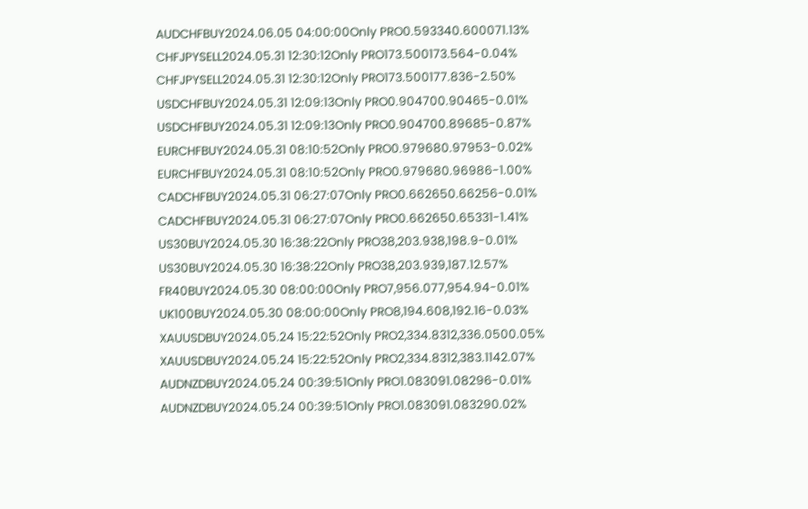AUDCHFBUY2024.06.05 04:00:00Only PRO0.593340.600071.13%
CHFJPYSELL2024.05.31 12:30:12Only PRO173.500173.564-0.04%
CHFJPYSELL2024.05.31 12:30:12Only PRO173.500177.836-2.50%
USDCHFBUY2024.05.31 12:09:13Only PRO0.904700.90465-0.01%
USDCHFBUY2024.05.31 12:09:13Only PRO0.904700.89685-0.87%
EURCHFBUY2024.05.31 08:10:52Only PRO0.979680.97953-0.02%
EURCHFBUY2024.05.31 08:10:52Only PRO0.979680.96986-1.00%
CADCHFBUY2024.05.31 06:27:07Only PRO0.662650.66256-0.01%
CADCHFBUY2024.05.31 06:27:07Only PRO0.662650.65331-1.41%
US30BUY2024.05.30 16:38:22Only PRO38,203.938,198.9-0.01%
US30BUY2024.05.30 16:38:22Only PRO38,203.939,187.12.57%
FR40BUY2024.05.30 08:00:00Only PRO7,956.077,954.94-0.01%
UK100BUY2024.05.30 08:00:00Only PRO8,194.608,192.16-0.03%
XAUUSDBUY2024.05.24 15:22:52Only PRO2,334.8312,336.0500.05%
XAUUSDBUY2024.05.24 15:22:52Only PRO2,334.8312,383.1142.07%
AUDNZDBUY2024.05.24 00:39:51Only PRO1.083091.08296-0.01%
AUDNZDBUY2024.05.24 00:39:51Only PRO1.083091.083290.02%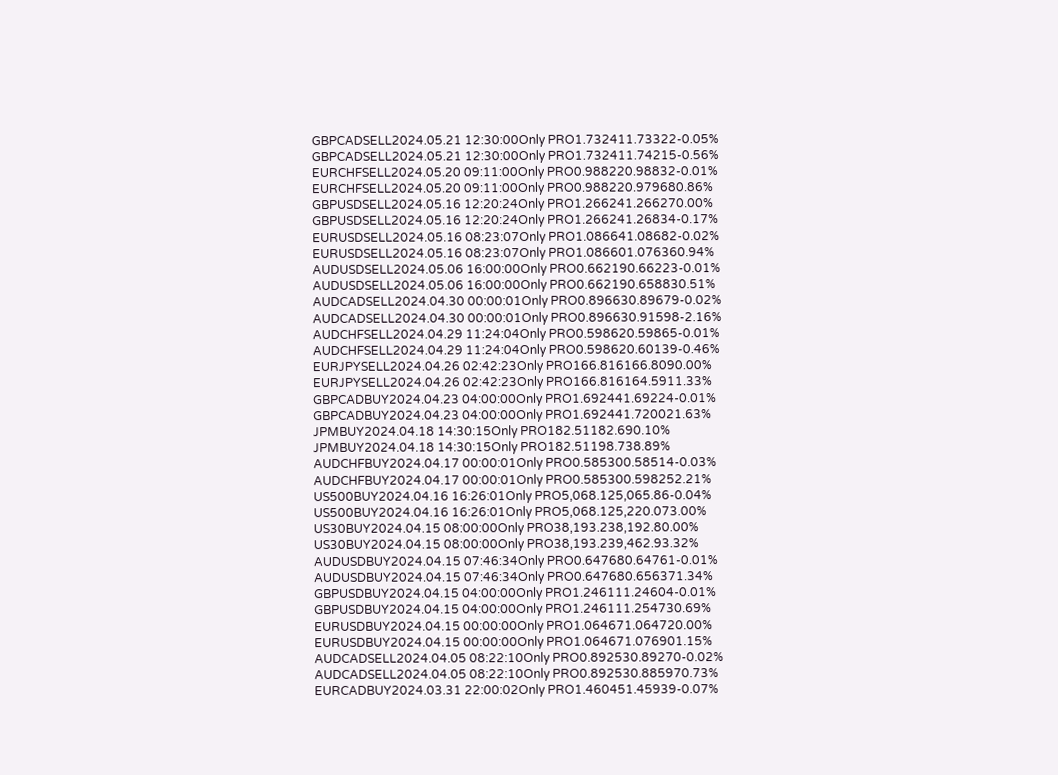GBPCADSELL2024.05.21 12:30:00Only PRO1.732411.73322-0.05%
GBPCADSELL2024.05.21 12:30:00Only PRO1.732411.74215-0.56%
EURCHFSELL2024.05.20 09:11:00Only PRO0.988220.98832-0.01%
EURCHFSELL2024.05.20 09:11:00Only PRO0.988220.979680.86%
GBPUSDSELL2024.05.16 12:20:24Only PRO1.266241.266270.00%
GBPUSDSELL2024.05.16 12:20:24Only PRO1.266241.26834-0.17%
EURUSDSELL2024.05.16 08:23:07Only PRO1.086641.08682-0.02%
EURUSDSELL2024.05.16 08:23:07Only PRO1.086601.076360.94%
AUDUSDSELL2024.05.06 16:00:00Only PRO0.662190.66223-0.01%
AUDUSDSELL2024.05.06 16:00:00Only PRO0.662190.658830.51%
AUDCADSELL2024.04.30 00:00:01Only PRO0.896630.89679-0.02%
AUDCADSELL2024.04.30 00:00:01Only PRO0.896630.91598-2.16%
AUDCHFSELL2024.04.29 11:24:04Only PRO0.598620.59865-0.01%
AUDCHFSELL2024.04.29 11:24:04Only PRO0.598620.60139-0.46%
EURJPYSELL2024.04.26 02:42:23Only PRO166.816166.8090.00%
EURJPYSELL2024.04.26 02:42:23Only PRO166.816164.5911.33%
GBPCADBUY2024.04.23 04:00:00Only PRO1.692441.69224-0.01%
GBPCADBUY2024.04.23 04:00:00Only PRO1.692441.720021.63%
JPMBUY2024.04.18 14:30:15Only PRO182.51182.690.10%
JPMBUY2024.04.18 14:30:15Only PRO182.51198.738.89%
AUDCHFBUY2024.04.17 00:00:01Only PRO0.585300.58514-0.03%
AUDCHFBUY2024.04.17 00:00:01Only PRO0.585300.598252.21%
US500BUY2024.04.16 16:26:01Only PRO5,068.125,065.86-0.04%
US500BUY2024.04.16 16:26:01Only PRO5,068.125,220.073.00%
US30BUY2024.04.15 08:00:00Only PRO38,193.238,192.80.00%
US30BUY2024.04.15 08:00:00Only PRO38,193.239,462.93.32%
AUDUSDBUY2024.04.15 07:46:34Only PRO0.647680.64761-0.01%
AUDUSDBUY2024.04.15 07:46:34Only PRO0.647680.656371.34%
GBPUSDBUY2024.04.15 04:00:00Only PRO1.246111.24604-0.01%
GBPUSDBUY2024.04.15 04:00:00Only PRO1.246111.254730.69%
EURUSDBUY2024.04.15 00:00:00Only PRO1.064671.064720.00%
EURUSDBUY2024.04.15 00:00:00Only PRO1.064671.076901.15%
AUDCADSELL2024.04.05 08:22:10Only PRO0.892530.89270-0.02%
AUDCADSELL2024.04.05 08:22:10Only PRO0.892530.885970.73%
EURCADBUY2024.03.31 22:00:02Only PRO1.460451.45939-0.07%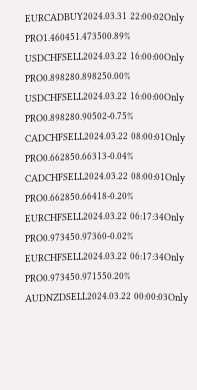EURCADBUY2024.03.31 22:00:02Only PRO1.460451.473500.89%
USDCHFSELL2024.03.22 16:00:00Only PRO0.898280.898250.00%
USDCHFSELL2024.03.22 16:00:00Only PRO0.898280.90502-0.75%
CADCHFSELL2024.03.22 08:00:01Only PRO0.662850.66313-0.04%
CADCHFSELL2024.03.22 08:00:01Only PRO0.662850.66418-0.20%
EURCHFSELL2024.03.22 06:17:34Only PRO0.973450.97360-0.02%
EURCHFSELL2024.03.22 06:17:34Only PRO0.973450.971550.20%
AUDNZDSELL2024.03.22 00:00:03Only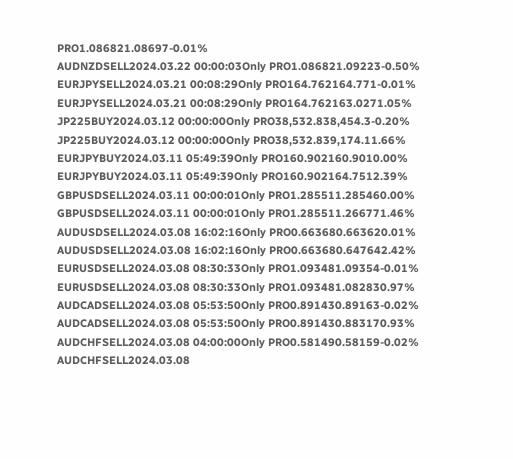PRO1.086821.08697-0.01%
AUDNZDSELL2024.03.22 00:00:03Only PRO1.086821.09223-0.50%
EURJPYSELL2024.03.21 00:08:29Only PRO164.762164.771-0.01%
EURJPYSELL2024.03.21 00:08:29Only PRO164.762163.0271.05%
JP225BUY2024.03.12 00:00:00Only PRO38,532.838,454.3-0.20%
JP225BUY2024.03.12 00:00:00Only PRO38,532.839,174.11.66%
EURJPYBUY2024.03.11 05:49:39Only PRO160.902160.9010.00%
EURJPYBUY2024.03.11 05:49:39Only PRO160.902164.7512.39%
GBPUSDSELL2024.03.11 00:00:01Only PRO1.285511.285460.00%
GBPUSDSELL2024.03.11 00:00:01Only PRO1.285511.266771.46%
AUDUSDSELL2024.03.08 16:02:16Only PRO0.663680.663620.01%
AUDUSDSELL2024.03.08 16:02:16Only PRO0.663680.647642.42%
EURUSDSELL2024.03.08 08:30:33Only PRO1.093481.09354-0.01%
EURUSDSELL2024.03.08 08:30:33Only PRO1.093481.082830.97%
AUDCADSELL2024.03.08 05:53:50Only PRO0.891430.89163-0.02%
AUDCADSELL2024.03.08 05:53:50Only PRO0.891430.883170.93%
AUDCHFSELL2024.03.08 04:00:00Only PRO0.581490.58159-0.02%
AUDCHFSELL2024.03.08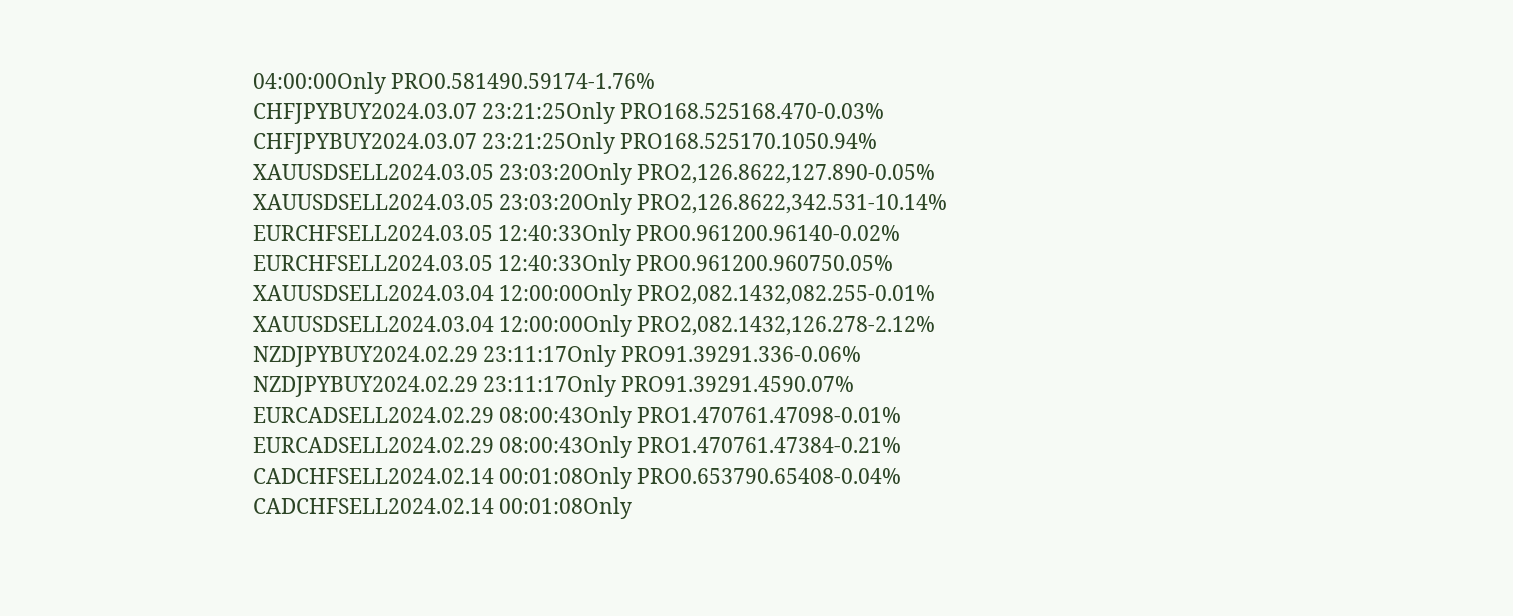04:00:00Only PRO0.581490.59174-1.76%
CHFJPYBUY2024.03.07 23:21:25Only PRO168.525168.470-0.03%
CHFJPYBUY2024.03.07 23:21:25Only PRO168.525170.1050.94%
XAUUSDSELL2024.03.05 23:03:20Only PRO2,126.8622,127.890-0.05%
XAUUSDSELL2024.03.05 23:03:20Only PRO2,126.8622,342.531-10.14%
EURCHFSELL2024.03.05 12:40:33Only PRO0.961200.96140-0.02%
EURCHFSELL2024.03.05 12:40:33Only PRO0.961200.960750.05%
XAUUSDSELL2024.03.04 12:00:00Only PRO2,082.1432,082.255-0.01%
XAUUSDSELL2024.03.04 12:00:00Only PRO2,082.1432,126.278-2.12%
NZDJPYBUY2024.02.29 23:11:17Only PRO91.39291.336-0.06%
NZDJPYBUY2024.02.29 23:11:17Only PRO91.39291.4590.07%
EURCADSELL2024.02.29 08:00:43Only PRO1.470761.47098-0.01%
EURCADSELL2024.02.29 08:00:43Only PRO1.470761.47384-0.21%
CADCHFSELL2024.02.14 00:01:08Only PRO0.653790.65408-0.04%
CADCHFSELL2024.02.14 00:01:08Only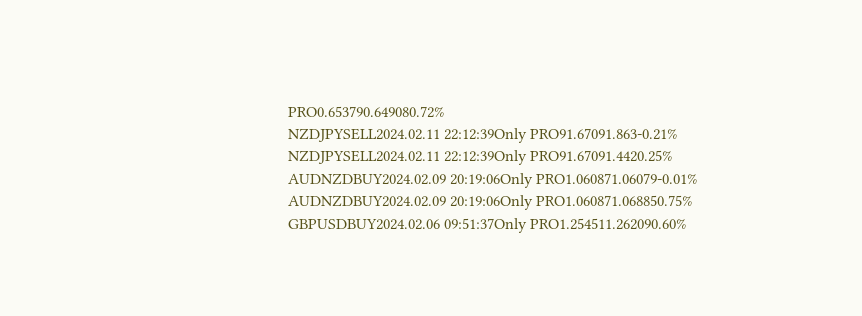PRO0.653790.649080.72%
NZDJPYSELL2024.02.11 22:12:39Only PRO91.67091.863-0.21%
NZDJPYSELL2024.02.11 22:12:39Only PRO91.67091.4420.25%
AUDNZDBUY2024.02.09 20:19:06Only PRO1.060871.06079-0.01%
AUDNZDBUY2024.02.09 20:19:06Only PRO1.060871.068850.75%
GBPUSDBUY2024.02.06 09:51:37Only PRO1.254511.262090.60%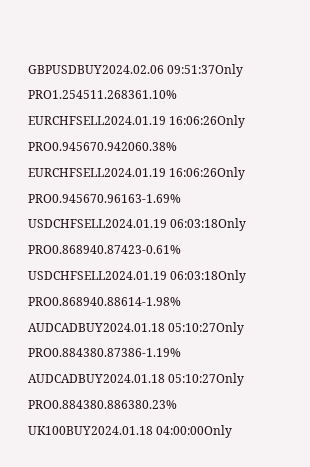GBPUSDBUY2024.02.06 09:51:37Only PRO1.254511.268361.10%
EURCHFSELL2024.01.19 16:06:26Only PRO0.945670.942060.38%
EURCHFSELL2024.01.19 16:06:26Only PRO0.945670.96163-1.69%
USDCHFSELL2024.01.19 06:03:18Only PRO0.868940.87423-0.61%
USDCHFSELL2024.01.19 06:03:18Only PRO0.868940.88614-1.98%
AUDCADBUY2024.01.18 05:10:27Only PRO0.884380.87386-1.19%
AUDCADBUY2024.01.18 05:10:27Only PRO0.884380.886380.23%
UK100BUY2024.01.18 04:00:00Only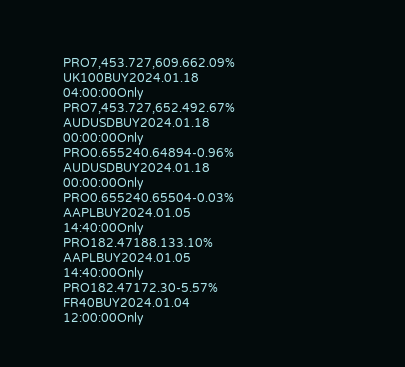PRO7,453.727,609.662.09%
UK100BUY2024.01.18 04:00:00Only PRO7,453.727,652.492.67%
AUDUSDBUY2024.01.18 00:00:00Only PRO0.655240.64894-0.96%
AUDUSDBUY2024.01.18 00:00:00Only PRO0.655240.65504-0.03%
AAPLBUY2024.01.05 14:40:00Only PRO182.47188.133.10%
AAPLBUY2024.01.05 14:40:00Only PRO182.47172.30-5.57%
FR40BUY2024.01.04 12:00:00Only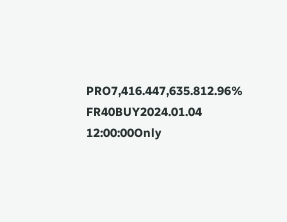PRO7,416.447,635.812.96%
FR40BUY2024.01.04 12:00:00Only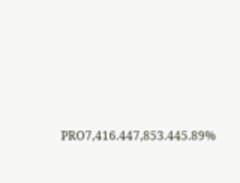PRO7,416.447,853.445.89%